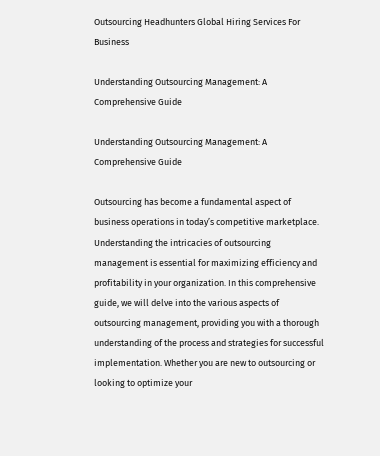Outsourcing Headhunters Global Hiring Services For Business

Understanding Outsourcing Management: A Comprehensive Guide

Understanding Outsourcing Management: A Comprehensive Guide

Outsourcing has become a fundamental aspect of business operations in today’s competitive marketplace. Understanding the intricacies of outsourcing management is essential for maximizing efficiency and profitability in your organization. In this comprehensive guide, we will delve into the various aspects of outsourcing management, providing you with a thorough understanding of the process and strategies for successful implementation. Whether you are new to outsourcing or looking to optimize your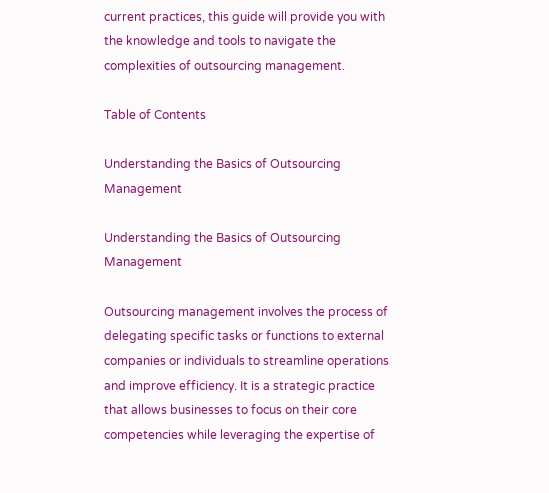current practices, this guide will provide you with the knowledge and tools to navigate the complexities of outsourcing management.

Table of Contents

Understanding the Basics of Outsourcing Management

Understanding the Basics of Outsourcing Management

Outsourcing management involves the process of delegating specific tasks or functions to external companies or individuals to streamline operations and improve efficiency. It is a strategic practice that allows businesses to focus on their core competencies while leveraging the expertise of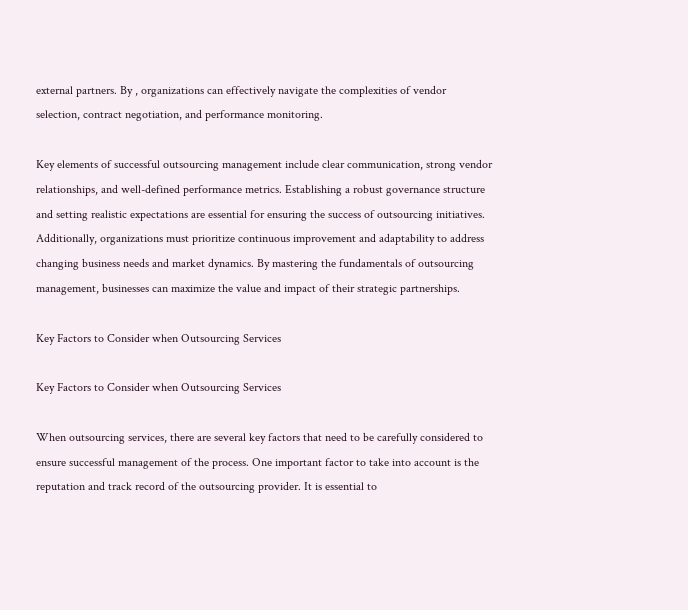external partners. By , organizations can effectively navigate the complexities of vendor selection, contract negotiation, and performance monitoring.

Key elements of successful outsourcing management include clear communication, strong vendor relationships, and well-defined performance metrics. Establishing a robust governance structure and setting realistic expectations are essential for ensuring the success of outsourcing initiatives. Additionally, organizations must prioritize continuous improvement and adaptability to address changing business needs and market dynamics. By mastering the fundamentals of outsourcing management, businesses can maximize the value and impact of their strategic partnerships.

Key Factors to Consider when Outsourcing Services

Key Factors to Consider when Outsourcing Services

When outsourcing services, there are several key factors that need to be carefully considered to ensure successful management of the process. One important factor to take into account is the reputation and track record of the outsourcing provider. It is essential to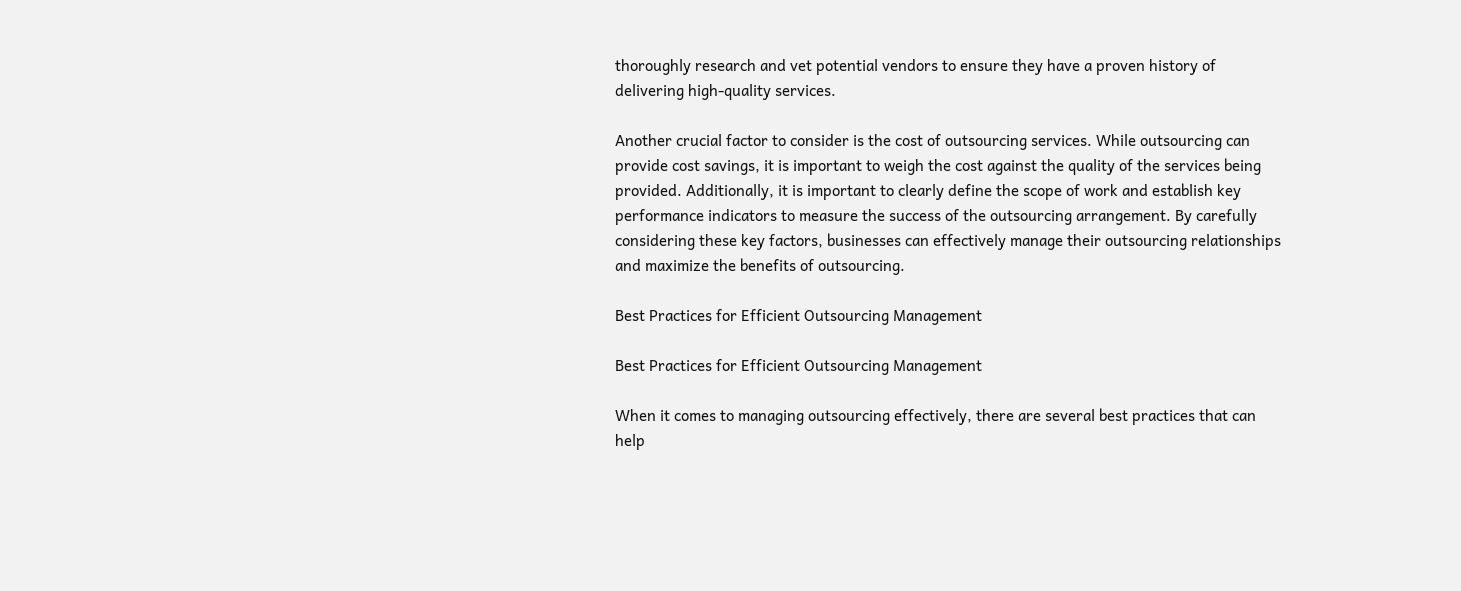thoroughly research and vet potential vendors to ensure they have a proven history of delivering high-quality services.

Another crucial factor to consider is the cost of outsourcing services. While outsourcing can provide cost savings, it is important to weigh the cost against the quality of the services being provided. Additionally, it is important to clearly define the scope of work and establish key performance indicators to measure the success of the outsourcing arrangement. By carefully considering these key factors, businesses can effectively manage their outsourcing relationships and maximize the benefits of outsourcing.

Best Practices for Efficient Outsourcing Management

Best Practices for Efficient Outsourcing Management

When it comes to managing outsourcing effectively, there are several best practices that can help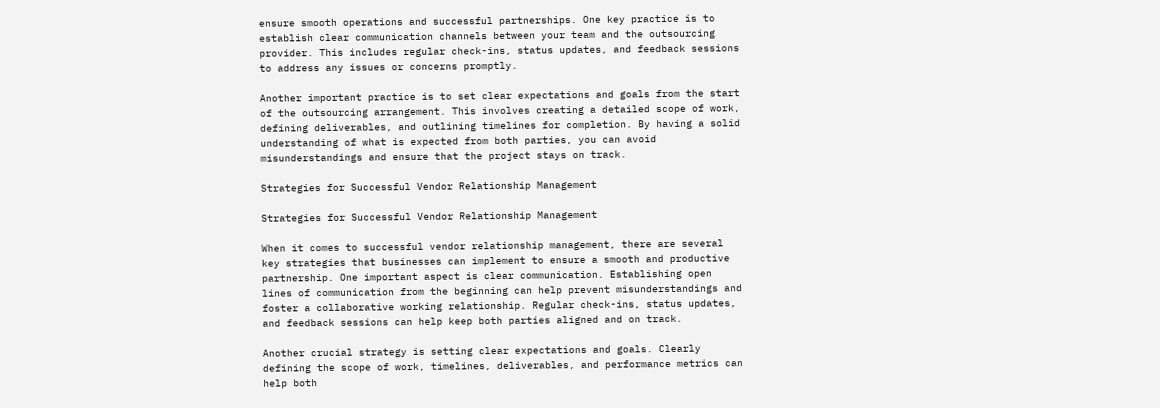ensure smooth operations and successful partnerships. One key practice is to establish clear communication channels between your team and the outsourcing provider. This includes regular check-ins, status updates, and feedback sessions to address any issues or concerns promptly.

Another important practice is to set clear expectations and goals from the start of the outsourcing arrangement. This involves creating a detailed scope of work, defining deliverables, and outlining timelines for completion. By having a solid understanding of what is expected from both parties, you can avoid misunderstandings and ensure that the project stays on track.

Strategies for Successful Vendor Relationship Management

Strategies for Successful Vendor Relationship Management

When it comes to successful vendor relationship management, there are several key strategies that businesses can implement to ensure a smooth and productive partnership. One important aspect is clear communication. Establishing open lines of communication from the beginning can help prevent misunderstandings and foster a collaborative working relationship. Regular check-ins, status updates, and feedback sessions can help keep both parties aligned and on track.

Another crucial strategy is setting clear expectations and goals. Clearly defining the scope of work, timelines, deliverables, and performance metrics can help both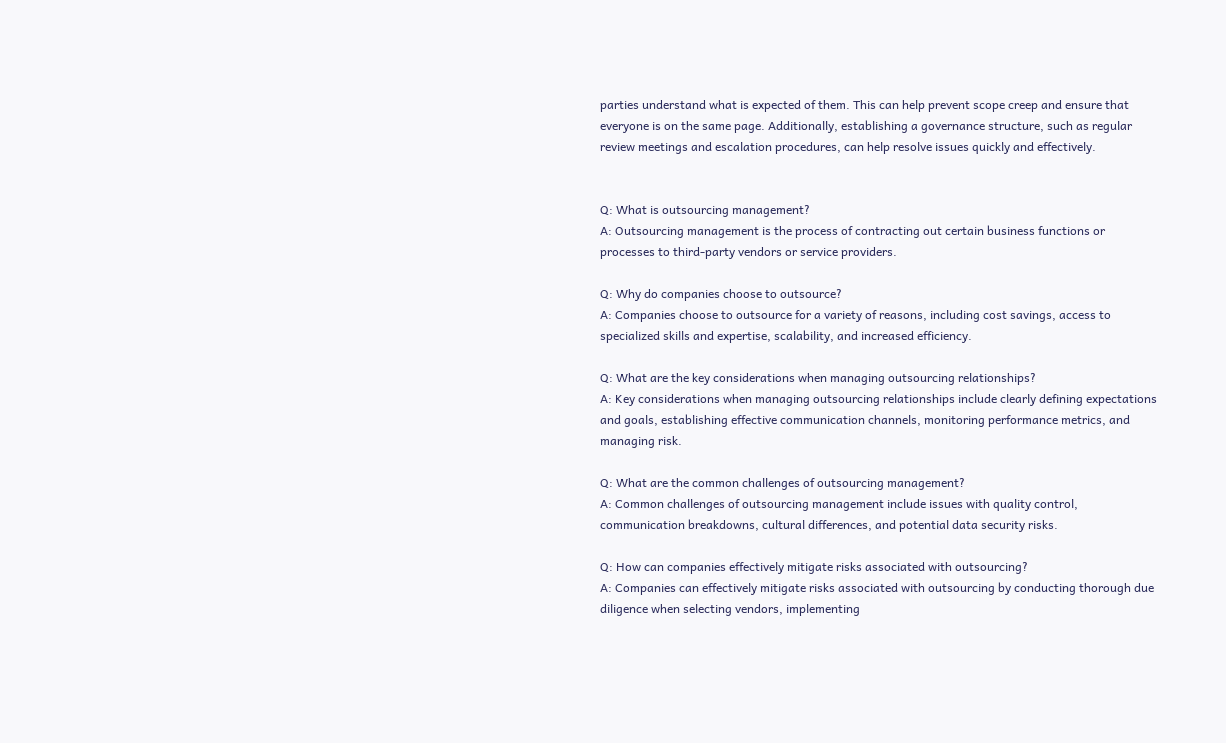parties understand what is expected of them. This can help prevent scope creep and ensure that everyone is on the same page. Additionally, establishing a governance structure, such as regular review meetings and escalation procedures, can help resolve issues quickly and effectively.


Q: What is outsourcing management?
A: Outsourcing management is the process of contracting out certain business functions or processes to third-party vendors or service providers.

Q: Why do companies choose to outsource?
A: Companies choose to outsource for a variety of reasons, including cost savings, access to specialized skills and expertise, scalability, and increased efficiency.

Q: What are the key considerations when managing outsourcing relationships?
A: Key considerations when managing outsourcing relationships include clearly defining expectations and goals, establishing effective communication channels, monitoring performance metrics, and managing risk.

Q: What are the common challenges of outsourcing management?
A: Common challenges of outsourcing management include issues with quality control, communication breakdowns, cultural differences, and potential data security risks.

Q: How can companies effectively mitigate risks associated with outsourcing?
A: Companies can effectively mitigate risks associated with outsourcing by conducting thorough due diligence when selecting vendors, implementing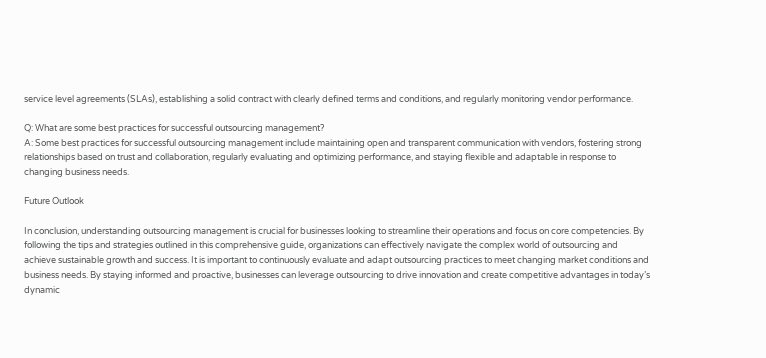service level agreements (SLAs), establishing a solid contract with clearly defined terms and conditions, and regularly monitoring vendor performance.

Q: What are some best practices for successful outsourcing management?
A: Some best practices for successful outsourcing management include maintaining open and transparent communication with vendors, fostering strong relationships based on trust and collaboration, regularly evaluating and optimizing performance, and staying flexible and adaptable in response to changing business needs.

Future Outlook

In conclusion, understanding outsourcing management is crucial for businesses looking to streamline their operations and focus on core competencies. By following the tips and strategies outlined in this comprehensive guide, organizations can effectively navigate the complex world of outsourcing and achieve sustainable growth and success. It is important to continuously evaluate and adapt outsourcing practices to meet changing market conditions and business needs. By staying informed and proactive, businesses can leverage outsourcing to drive innovation and create competitive advantages in today’s dynamic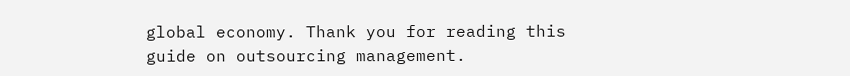global economy. Thank you for reading this guide on outsourcing management.